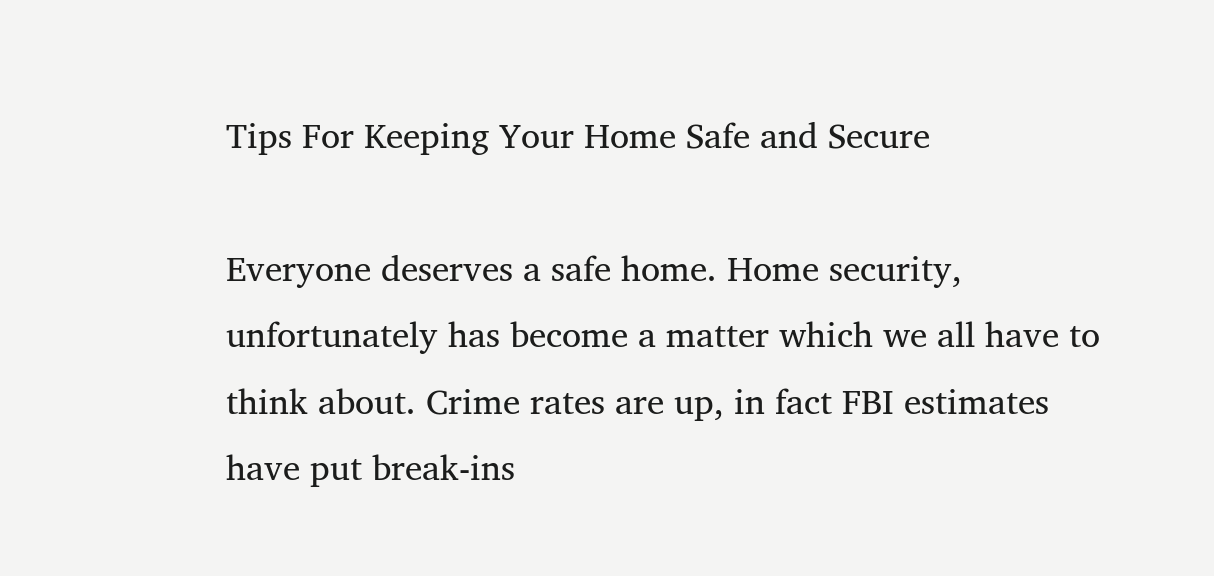Tips For Keeping Your Home Safe and Secure

Everyone deserves a safe home. Home security, unfortunately has become a matter which we all have to think about. Crime rates are up, in fact FBI estimates have put break-ins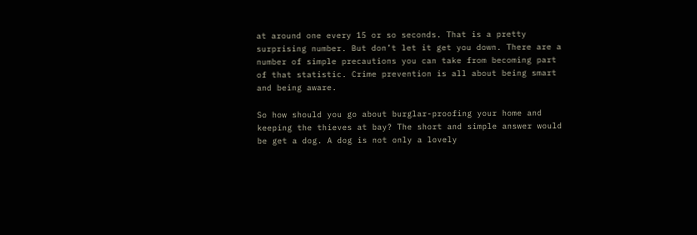at around one every 15 or so seconds. That is a pretty surprising number. But don’t let it get you down. There are a number of simple precautions you can take from becoming part of that statistic. Crime prevention is all about being smart and being aware.

So how should you go about burglar-proofing your home and keeping the thieves at bay? The short and simple answer would be get a dog. A dog is not only a lovely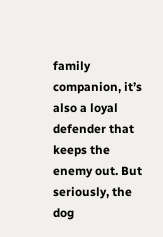family companion, it’s also a loyal defender that keeps the enemy out. But seriously, the dog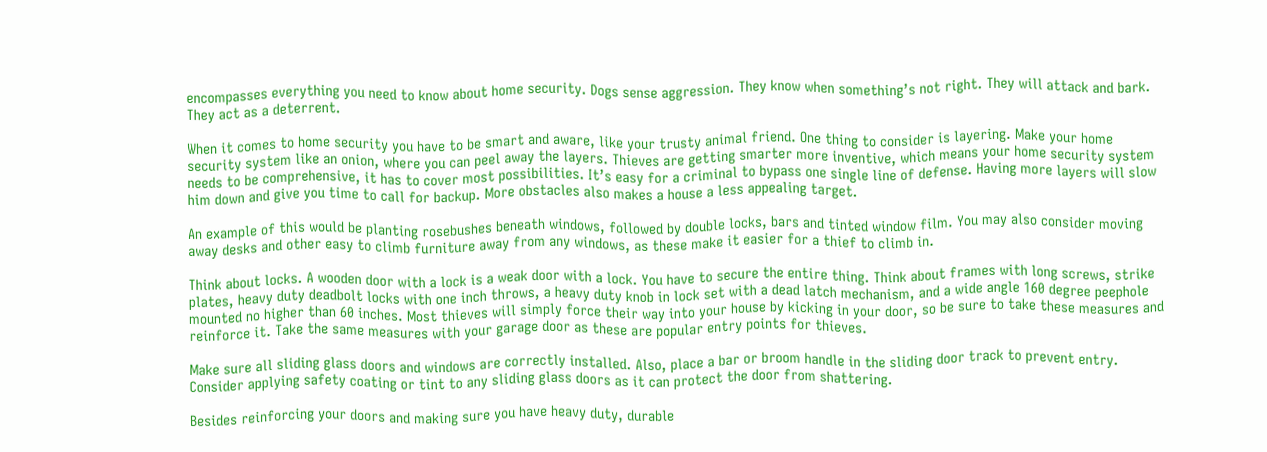encompasses everything you need to know about home security. Dogs sense aggression. They know when something’s not right. They will attack and bark. They act as a deterrent.

When it comes to home security you have to be smart and aware, like your trusty animal friend. One thing to consider is layering. Make your home security system like an onion, where you can peel away the layers. Thieves are getting smarter more inventive, which means your home security system needs to be comprehensive, it has to cover most possibilities. It’s easy for a criminal to bypass one single line of defense. Having more layers will slow him down and give you time to call for backup. More obstacles also makes a house a less appealing target.

An example of this would be planting rosebushes beneath windows, followed by double locks, bars and tinted window film. You may also consider moving away desks and other easy to climb furniture away from any windows, as these make it easier for a thief to climb in.

Think about locks. A wooden door with a lock is a weak door with a lock. You have to secure the entire thing. Think about frames with long screws, strike plates, heavy duty deadbolt locks with one inch throws, a heavy duty knob in lock set with a dead latch mechanism, and a wide angle 160 degree peephole mounted no higher than 60 inches. Most thieves will simply force their way into your house by kicking in your door, so be sure to take these measures and reinforce it. Take the same measures with your garage door as these are popular entry points for thieves.

Make sure all sliding glass doors and windows are correctly installed. Also, place a bar or broom handle in the sliding door track to prevent entry. Consider applying safety coating or tint to any sliding glass doors as it can protect the door from shattering.

Besides reinforcing your doors and making sure you have heavy duty, durable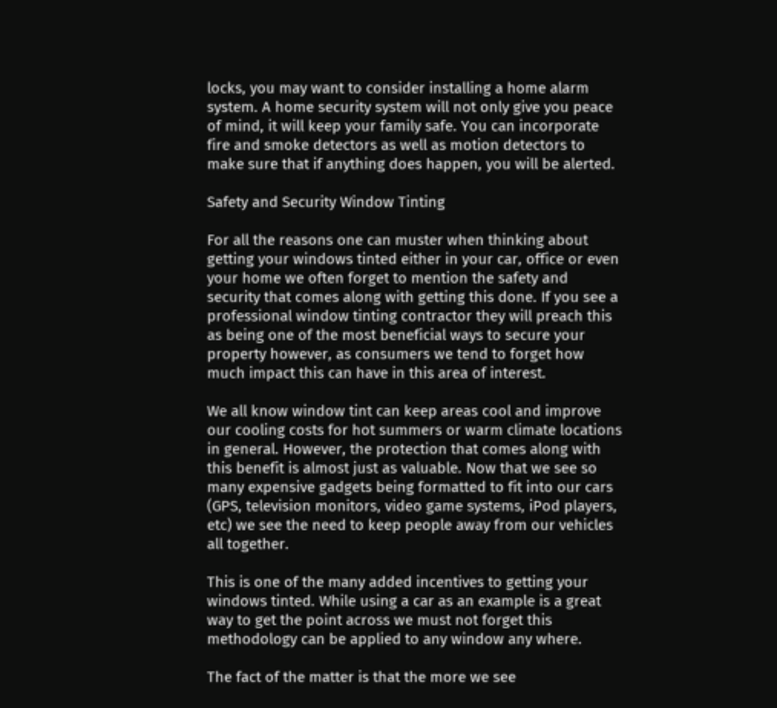locks, you may want to consider installing a home alarm system. A home security system will not only give you peace of mind, it will keep your family safe. You can incorporate fire and smoke detectors as well as motion detectors to make sure that if anything does happen, you will be alerted.

Safety and Security Window Tinting

For all the reasons one can muster when thinking about getting your windows tinted either in your car, office or even your home we often forget to mention the safety and security that comes along with getting this done. If you see a professional window tinting contractor they will preach this as being one of the most beneficial ways to secure your property however, as consumers we tend to forget how much impact this can have in this area of interest.

We all know window tint can keep areas cool and improve our cooling costs for hot summers or warm climate locations in general. However, the protection that comes along with this benefit is almost just as valuable. Now that we see so many expensive gadgets being formatted to fit into our cars (GPS, television monitors, video game systems, iPod players, etc) we see the need to keep people away from our vehicles all together.

This is one of the many added incentives to getting your windows tinted. While using a car as an example is a great way to get the point across we must not forget this methodology can be applied to any window any where.

The fact of the matter is that the more we see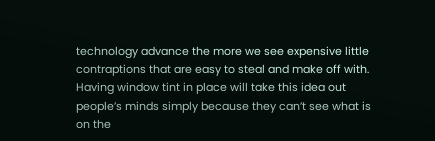technology advance the more we see expensive little contraptions that are easy to steal and make off with. Having window tint in place will take this idea out people’s minds simply because they can’t see what is on the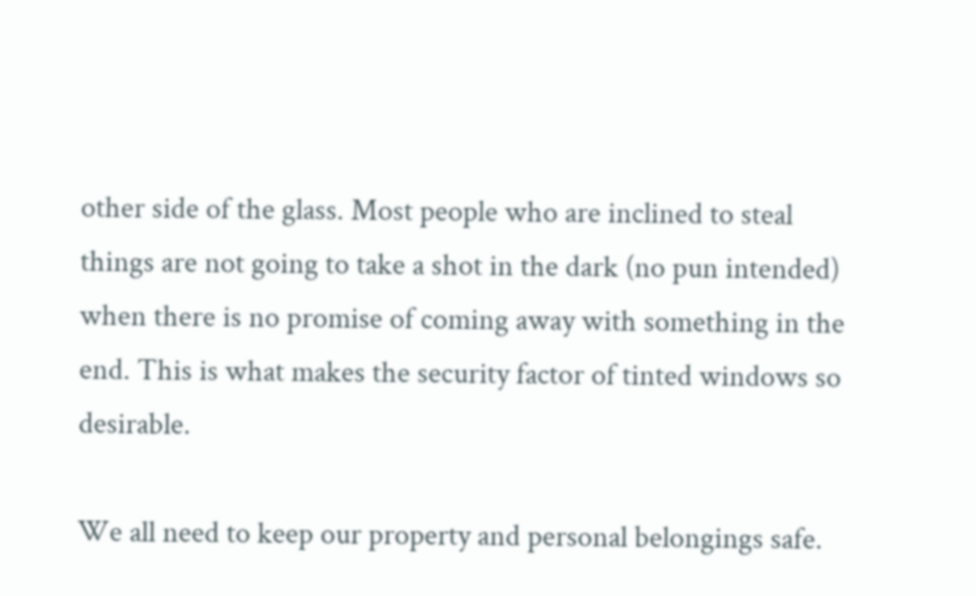other side of the glass. Most people who are inclined to steal things are not going to take a shot in the dark (no pun intended) when there is no promise of coming away with something in the end. This is what makes the security factor of tinted windows so desirable.

We all need to keep our property and personal belongings safe.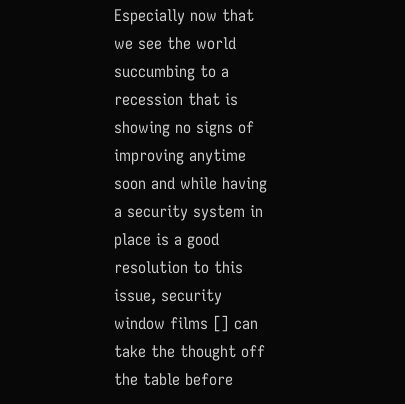Especially now that we see the world succumbing to a recession that is showing no signs of improving anytime soon and while having a security system in place is a good resolution to this issue, security window films [] can take the thought off the table before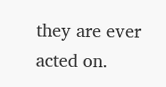they are ever acted on.